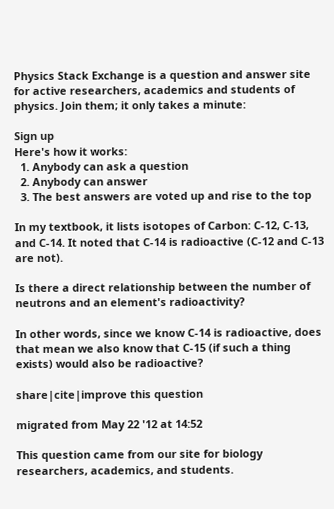Physics Stack Exchange is a question and answer site for active researchers, academics and students of physics. Join them; it only takes a minute:

Sign up
Here's how it works:
  1. Anybody can ask a question
  2. Anybody can answer
  3. The best answers are voted up and rise to the top

In my textbook, it lists isotopes of Carbon: C-12, C-13, and C-14. It noted that C-14 is radioactive (C-12 and C-13 are not).

Is there a direct relationship between the number of neutrons and an element's radioactivity?

In other words, since we know C-14 is radioactive, does that mean we also know that C-15 (if such a thing exists) would also be radioactive?

share|cite|improve this question

migrated from May 22 '12 at 14:52

This question came from our site for biology researchers, academics, and students.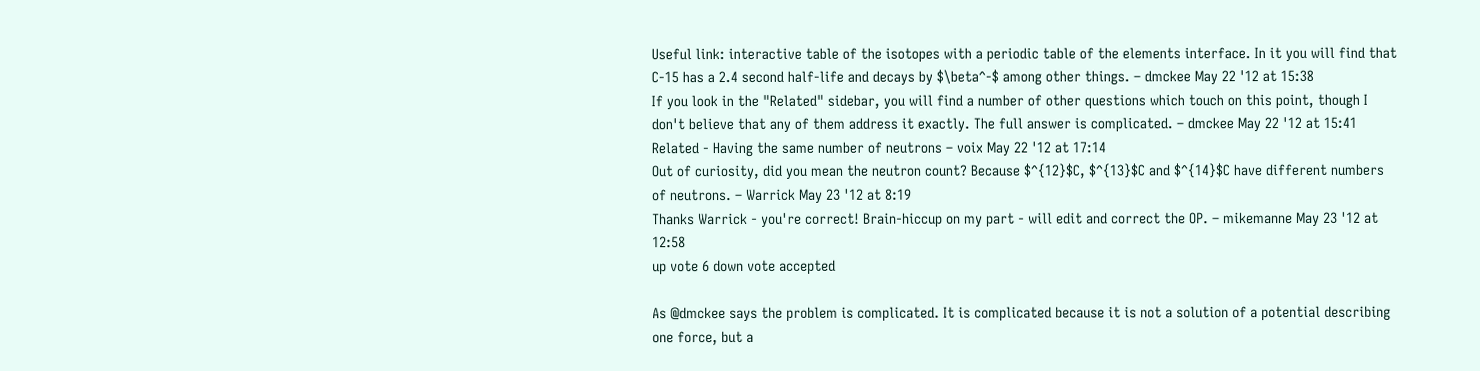Useful link: interactive table of the isotopes with a periodic table of the elements interface. In it you will find that C-15 has a 2.4 second half-life and decays by $\beta^-$ among other things. – dmckee May 22 '12 at 15:38
If you look in the "Related" sidebar, you will find a number of other questions which touch on this point, though I don't believe that any of them address it exactly. The full answer is complicated. – dmckee May 22 '12 at 15:41
Related - Having the same number of neutrons – voix May 22 '12 at 17:14
Out of curiosity, did you mean the neutron count? Because $^{12}$C, $^{13}$C and $^{14}$C have different numbers of neutrons. – Warrick May 23 '12 at 8:19
Thanks Warrick - you're correct! Brain-hiccup on my part - will edit and correct the OP. – mikemanne May 23 '12 at 12:58
up vote 6 down vote accepted

As @dmckee says the problem is complicated. It is complicated because it is not a solution of a potential describing one force, but a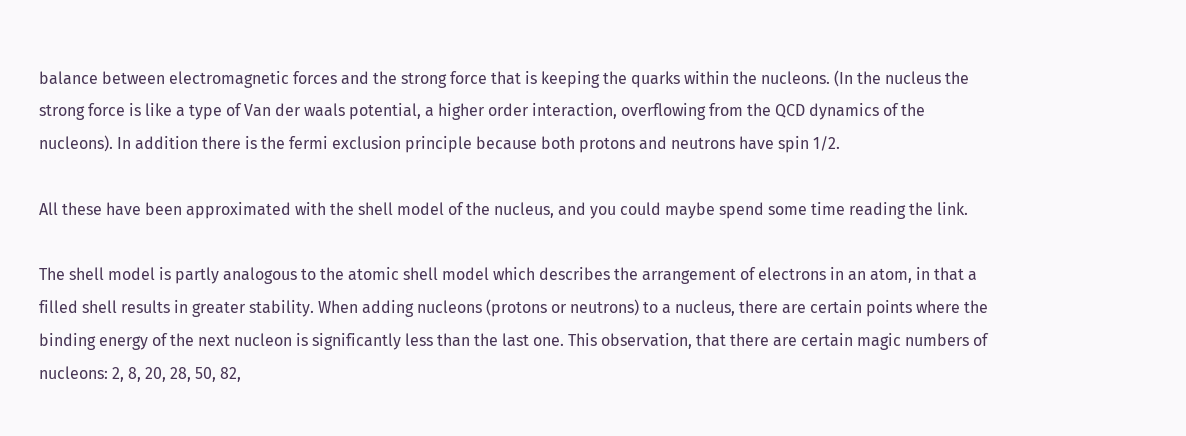balance between electromagnetic forces and the strong force that is keeping the quarks within the nucleons. (In the nucleus the strong force is like a type of Van der waals potential, a higher order interaction, overflowing from the QCD dynamics of the nucleons). In addition there is the fermi exclusion principle because both protons and neutrons have spin 1/2.

All these have been approximated with the shell model of the nucleus, and you could maybe spend some time reading the link.

The shell model is partly analogous to the atomic shell model which describes the arrangement of electrons in an atom, in that a filled shell results in greater stability. When adding nucleons (protons or neutrons) to a nucleus, there are certain points where the binding energy of the next nucleon is significantly less than the last one. This observation, that there are certain magic numbers of nucleons: 2, 8, 20, 28, 50, 82,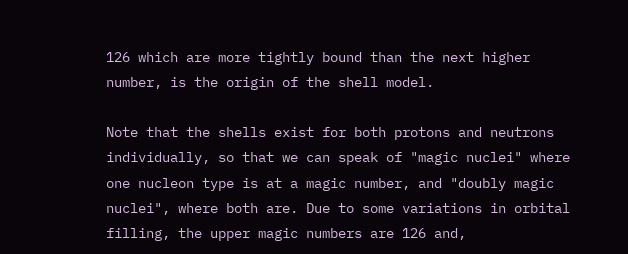126 which are more tightly bound than the next higher number, is the origin of the shell model.

Note that the shells exist for both protons and neutrons individually, so that we can speak of "magic nuclei" where one nucleon type is at a magic number, and "doubly magic nuclei", where both are. Due to some variations in orbital filling, the upper magic numbers are 126 and,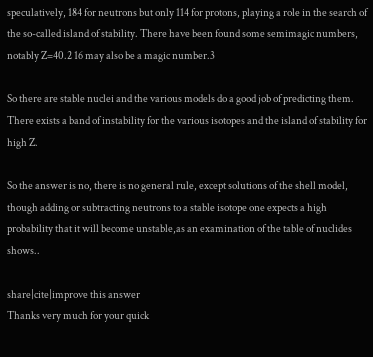speculatively, 184 for neutrons but only 114 for protons, playing a role in the search of the so-called island of stability. There have been found some semimagic numbers, notably Z=40.2 16 may also be a magic number.3

So there are stable nuclei and the various models do a good job of predicting them. There exists a band of instability for the various isotopes and the island of stability for high Z.

So the answer is no, there is no general rule, except solutions of the shell model, though adding or subtracting neutrons to a stable isotope one expects a high probability that it will become unstable,as an examination of the table of nuclides shows..

share|cite|improve this answer
Thanks very much for your quick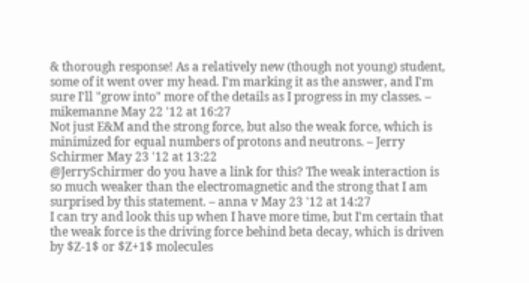& thorough response! As a relatively new (though not young) student, some of it went over my head. I'm marking it as the answer, and I'm sure I'll "grow into" more of the details as I progress in my classes. – mikemanne May 22 '12 at 16:27
Not just E&M and the strong force, but also the weak force, which is minimized for equal numbers of protons and neutrons. – Jerry Schirmer May 23 '12 at 13:22
@JerrySchirmer do you have a link for this? The weak interaction is so much weaker than the electromagnetic and the strong that I am surprised by this statement. – anna v May 23 '12 at 14:27
I can try and look this up when I have more time, but I'm certain that the weak force is the driving force behind beta decay, which is driven by $Z-1$ or $Z+1$ molecules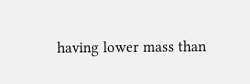having lower mass than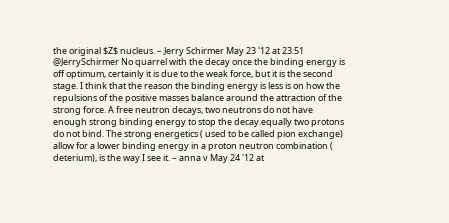the original $Z$ nucleus. – Jerry Schirmer May 23 '12 at 23:51
@JerrySchirmer No quarrel with the decay once the binding energy is off optimum, certainly it is due to the weak force, but it is the second stage. I think that the reason the binding energy is less is on how the repulsions of the positive masses balance around the attraction of the strong force. A free neutron decays, two neutrons do not have enough strong binding energy to stop the decay.equally two protons do not bind. The strong energetics ( used to be called pion exchange) allow for a lower binding energy in a proton neutron combination ( deterium), is the way I see it. – anna v May 24 '12 at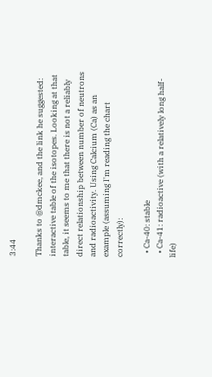3:44

Thanks to @dmckee, and the link he suggested: interactive table of the isotopes. Looking at that table, it seems to me that there is not a reliably direct relationship between number of neutrons and radioactivity. Using Calcium (Ca) as an example (assuming I'm reading the chart correctly):

  • Ca-40: stable
  • Ca-41: radioactive (with a relatively long half-life)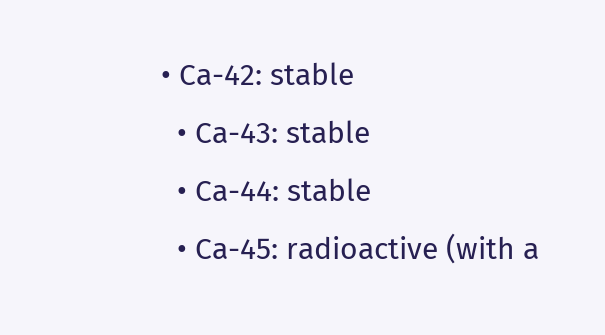• Ca-42: stable
  • Ca-43: stable
  • Ca-44: stable
  • Ca-45: radioactive (with a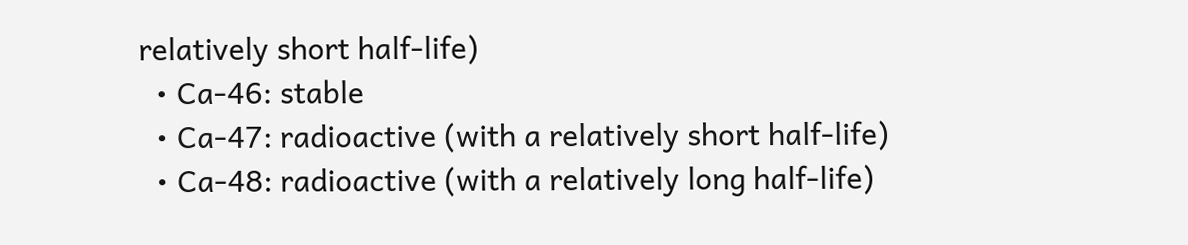relatively short half-life)
  • Ca-46: stable
  • Ca-47: radioactive (with a relatively short half-life)
  • Ca-48: radioactive (with a relatively long half-life)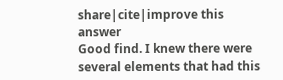share|cite|improve this answer
Good find. I knew there were several elements that had this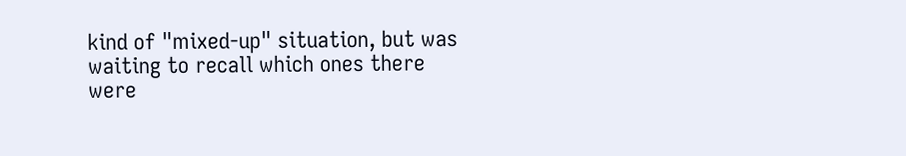kind of "mixed-up" situation, but was waiting to recall which ones there were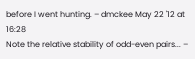before I went hunting. – dmckee May 22 '12 at 16:28
Note the relative stability of odd-even pairs... –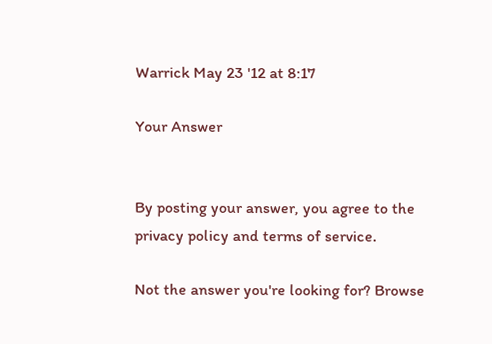Warrick May 23 '12 at 8:17

Your Answer


By posting your answer, you agree to the privacy policy and terms of service.

Not the answer you're looking for? Browse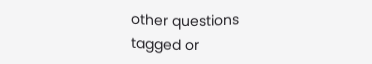other questions tagged or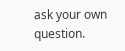ask your own question.